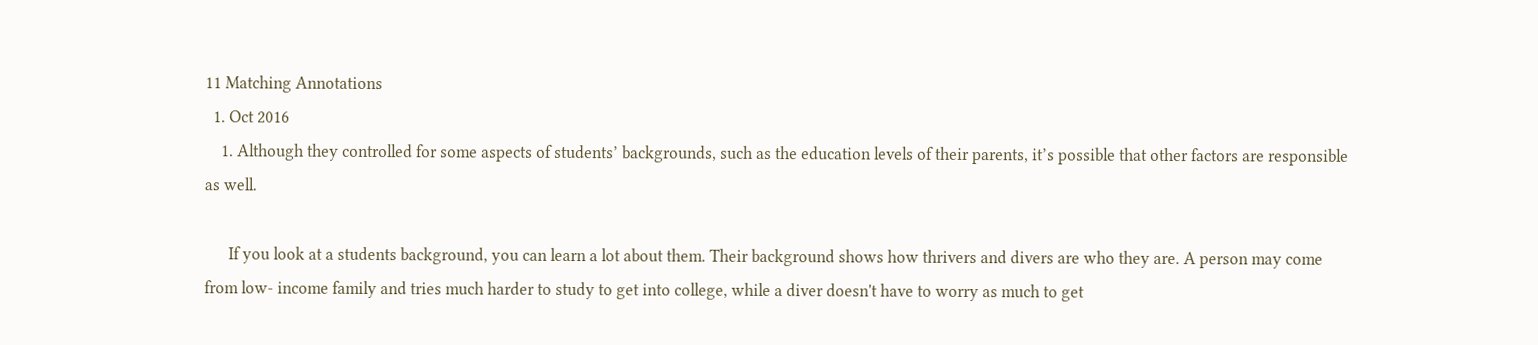11 Matching Annotations
  1. Oct 2016
    1. Although they controlled for some aspects of students’ backgrounds, such as the education levels of their parents, it’s possible that other factors are responsible as well.

      If you look at a students background, you can learn a lot about them. Their background shows how thrivers and divers are who they are. A person may come from low- income family and tries much harder to study to get into college, while a diver doesn't have to worry as much to get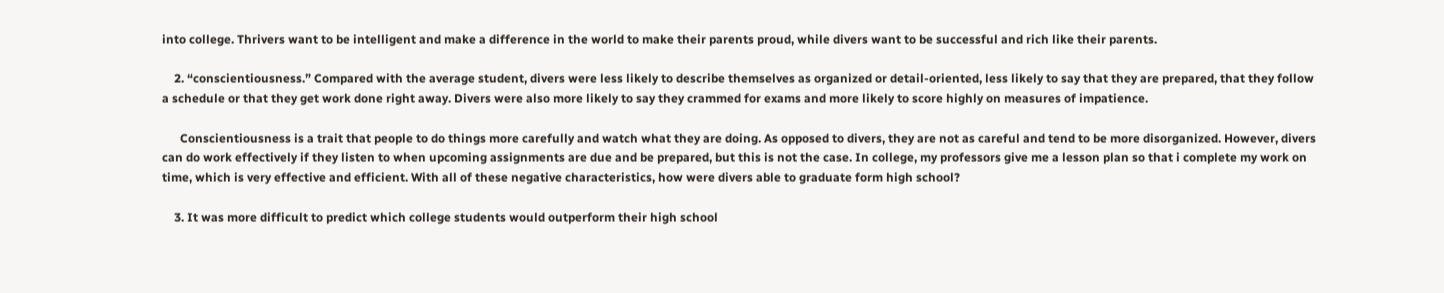into college. Thrivers want to be intelligent and make a difference in the world to make their parents proud, while divers want to be successful and rich like their parents.

    2. “conscientiousness.” Compared with the average student, divers were less likely to describe themselves as organized or detail-oriented, less likely to say that they are prepared, that they follow a schedule or that they get work done right away. Divers were also more likely to say they crammed for exams and more likely to score highly on measures of impatience.

      Conscientiousness is a trait that people to do things more carefully and watch what they are doing. As opposed to divers, they are not as careful and tend to be more disorganized. However, divers can do work effectively if they listen to when upcoming assignments are due and be prepared, but this is not the case. In college, my professors give me a lesson plan so that i complete my work on time, which is very effective and efficient. With all of these negative characteristics, how were divers able to graduate form high school?

    3. It was more difficult to predict which college students would outperform their high school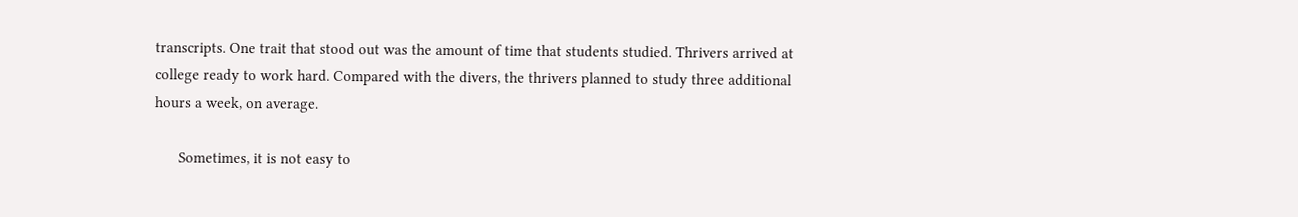transcripts. One trait that stood out was the amount of time that students studied. Thrivers arrived at college ready to work hard. Compared with the divers, the thrivers planned to study three additional hours a week, on average.

      Sometimes, it is not easy to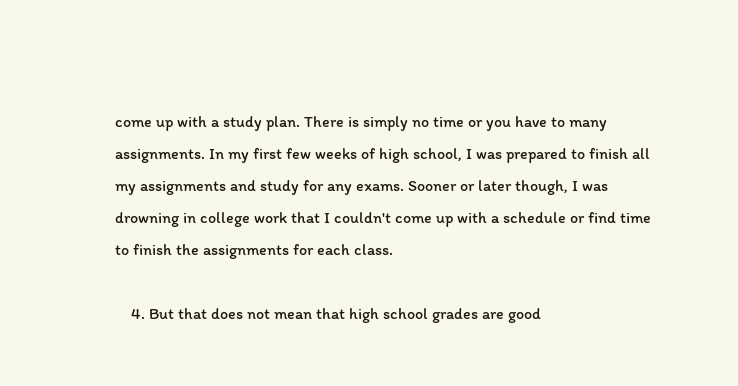come up with a study plan. There is simply no time or you have to many assignments. In my first few weeks of high school, I was prepared to finish all my assignments and study for any exams. Sooner or later though, I was drowning in college work that I couldn't come up with a schedule or find time to finish the assignments for each class.

    4. But that does not mean that high school grades are good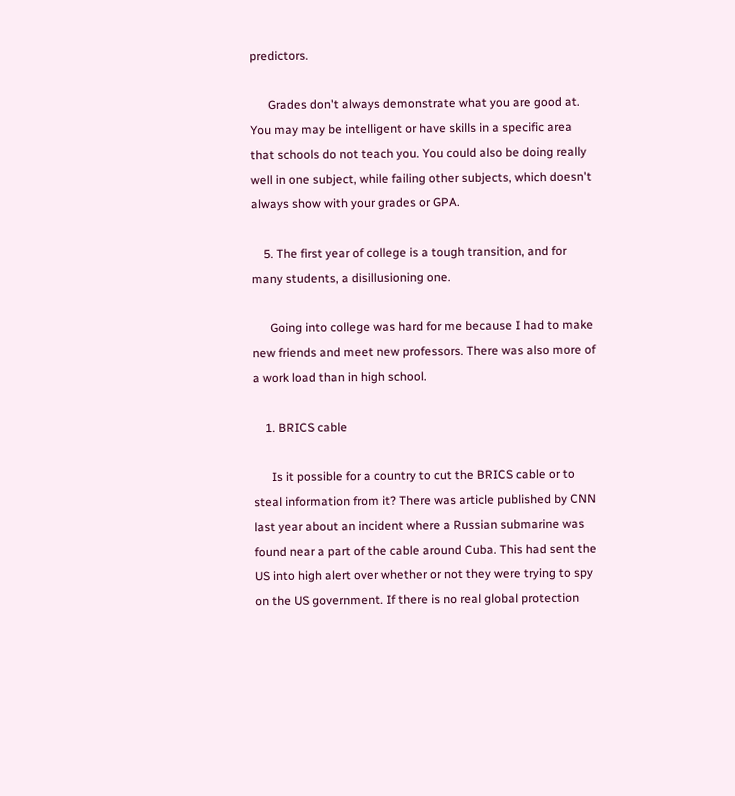predictors.

      Grades don't always demonstrate what you are good at. You may may be intelligent or have skills in a specific area that schools do not teach you. You could also be doing really well in one subject, while failing other subjects, which doesn't always show with your grades or GPA.

    5. The first year of college is a tough transition, and for many students, a disillusioning one.

      Going into college was hard for me because I had to make new friends and meet new professors. There was also more of a work load than in high school.

    1. BRICS cable

      Is it possible for a country to cut the BRICS cable or to steal information from it? There was article published by CNN last year about an incident where a Russian submarine was found near a part of the cable around Cuba. This had sent the US into high alert over whether or not they were trying to spy on the US government. If there is no real global protection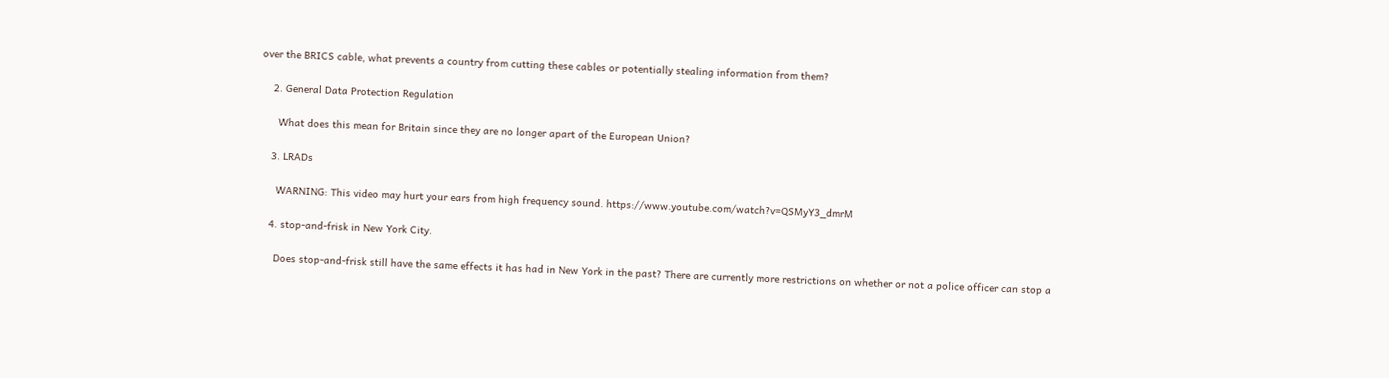over the BRICS cable, what prevents a country from cutting these cables or potentially stealing information from them?

    2. General Data Protection Regulation

      What does this mean for Britain since they are no longer apart of the European Union?

    3. LRADs

      WARNING: This video may hurt your ears from high frequency sound. https://www.youtube.com/watch?v=QSMyY3_dmrM

    4. stop-and-frisk in New York City.

      Does stop-and-frisk still have the same effects it has had in New York in the past? There are currently more restrictions on whether or not a police officer can stop a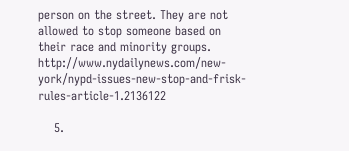person on the street. They are not allowed to stop someone based on their race and minority groups. http://www.nydailynews.com/new-york/nypd-issues-new-stop-and-frisk-rules-article-1.2136122

    5.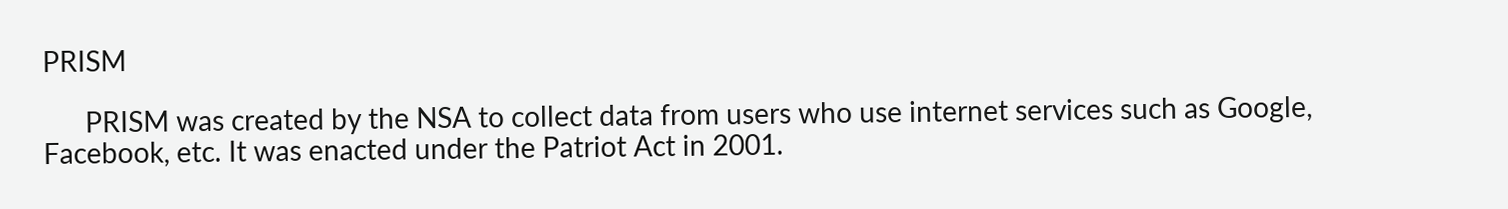PRISM

      PRISM was created by the NSA to collect data from users who use internet services such as Google, Facebook, etc. It was enacted under the Patriot Act in 2001.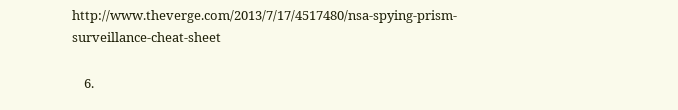http://www.theverge.com/2013/7/17/4517480/nsa-spying-prism-surveillance-cheat-sheet

    6.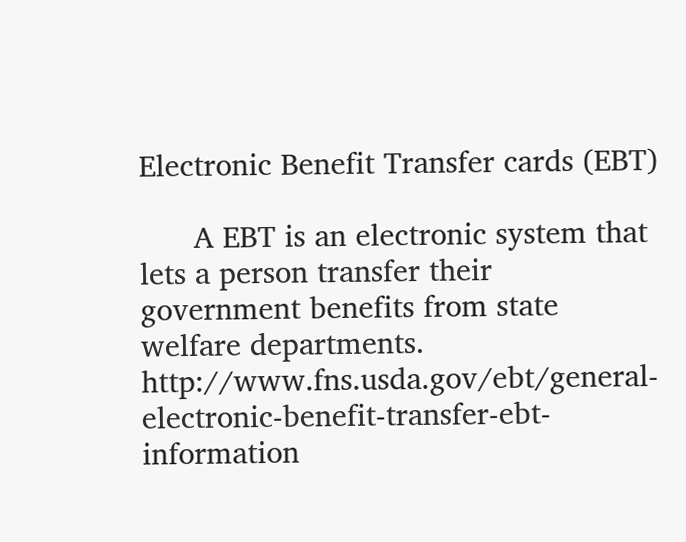Electronic Benefit Transfer cards (EBT)

      A EBT is an electronic system that lets a person transfer their government benefits from state welfare departments. http://www.fns.usda.gov/ebt/general-electronic-benefit-transfer-ebt-information